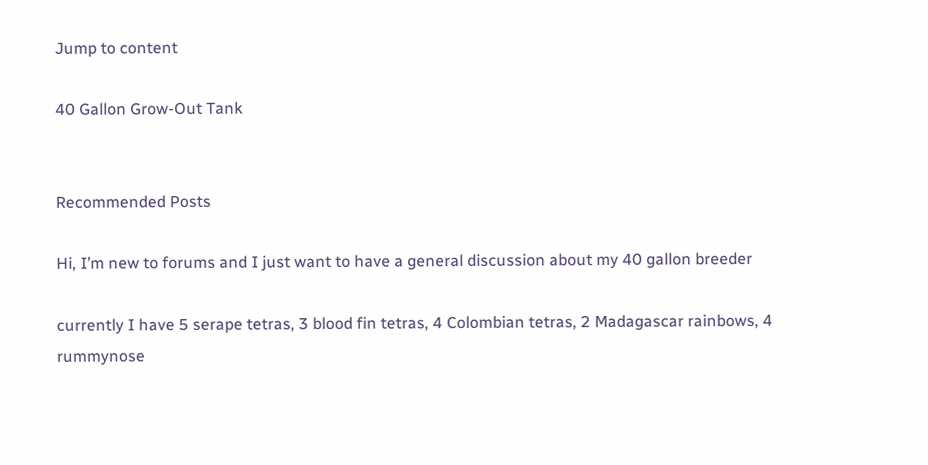Jump to content

40 Gallon Grow-Out Tank


Recommended Posts

Hi, I’m new to forums and I just want to have a general discussion about my 40 gallon breeder

currently I have 5 serape tetras, 3 blood fin tetras, 4 Colombian tetras, 2 Madagascar rainbows, 4 rummynose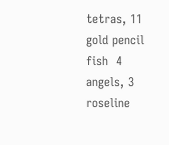tetras, 11 gold pencil fish  4 angels, 3 roseline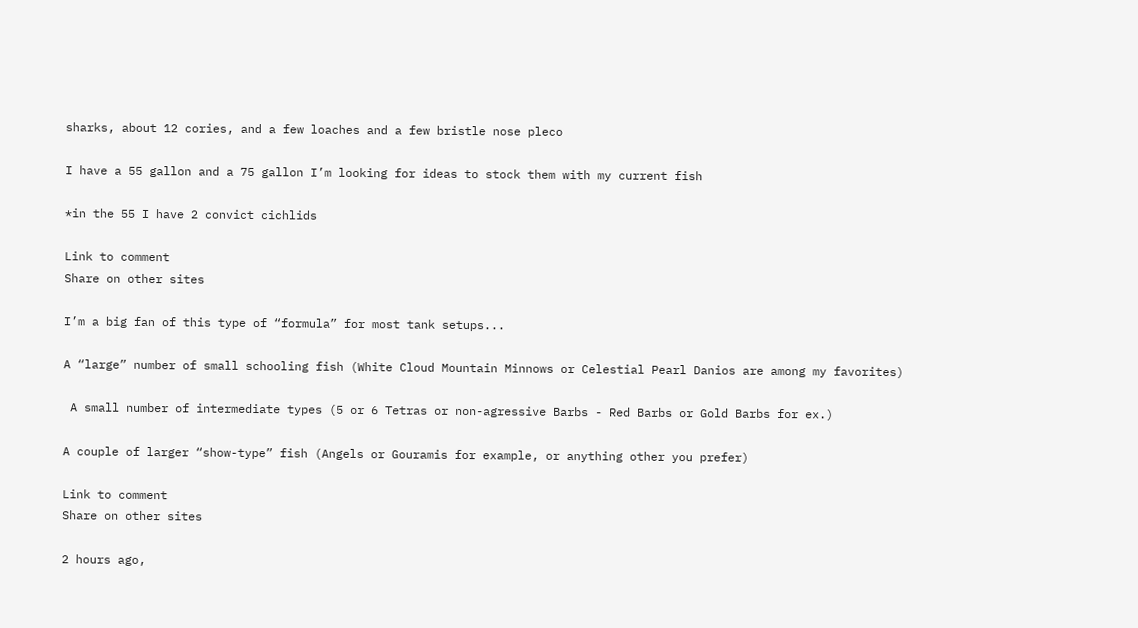sharks, about 12 cories, and a few loaches and a few bristle nose pleco

I have a 55 gallon and a 75 gallon I’m looking for ideas to stock them with my current fish

*in the 55 I have 2 convict cichlids

Link to comment
Share on other sites

I’m a big fan of this type of “formula” for most tank setups...

A “large” number of small schooling fish (White Cloud Mountain Minnows or Celestial Pearl Danios are among my favorites)

 A small number of intermediate types (5 or 6 Tetras or non-agressive Barbs - Red Barbs or Gold Barbs for ex.)

A couple of larger “show-type” fish (Angels or Gouramis for example, or anything other you prefer)

Link to comment
Share on other sites

2 hours ago,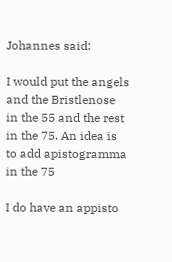Johannes said:

I would put the angels and the Bristlenose in the 55 and the rest in the 75. An idea is to add apistogramma in the 75

I do have an appisto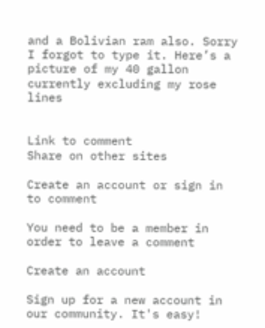and a Bolivian ram also. Sorry I forgot to type it. Here’s a picture of my 40 gallon currently excluding my rose lines


Link to comment
Share on other sites

Create an account or sign in to comment

You need to be a member in order to leave a comment

Create an account

Sign up for a new account in our community. It's easy!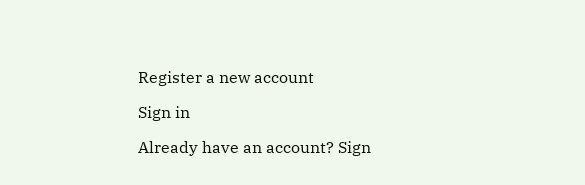Register a new account

Sign in

Already have an account? Sign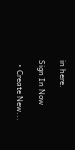in here.

Sign In Now

  • Create New...